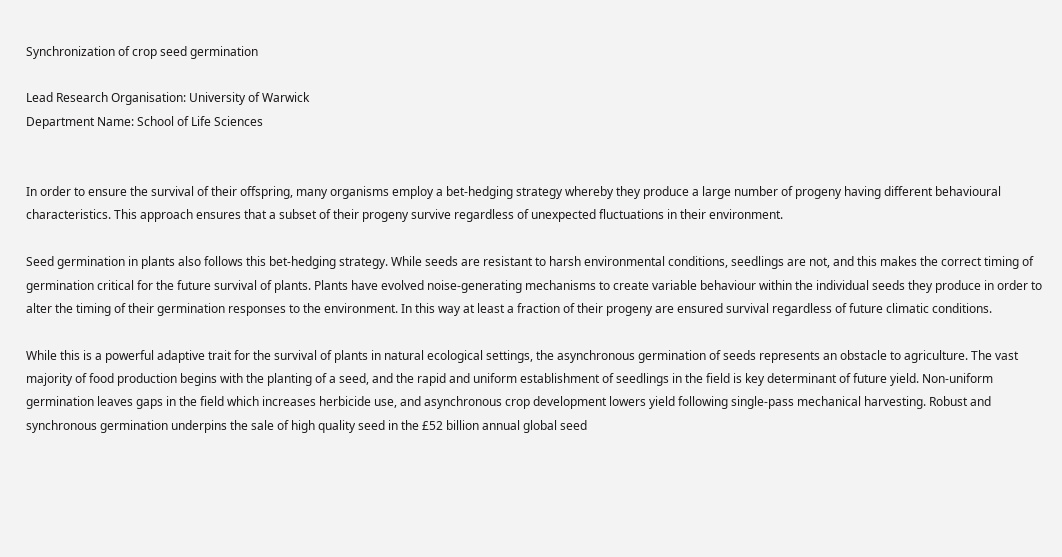Synchronization of crop seed germination

Lead Research Organisation: University of Warwick
Department Name: School of Life Sciences


In order to ensure the survival of their offspring, many organisms employ a bet-hedging strategy whereby they produce a large number of progeny having different behavioural characteristics. This approach ensures that a subset of their progeny survive regardless of unexpected fluctuations in their environment.

Seed germination in plants also follows this bet-hedging strategy. While seeds are resistant to harsh environmental conditions, seedlings are not, and this makes the correct timing of germination critical for the future survival of plants. Plants have evolved noise-generating mechanisms to create variable behaviour within the individual seeds they produce in order to alter the timing of their germination responses to the environment. In this way at least a fraction of their progeny are ensured survival regardless of future climatic conditions.

While this is a powerful adaptive trait for the survival of plants in natural ecological settings, the asynchronous germination of seeds represents an obstacle to agriculture. The vast majority of food production begins with the planting of a seed, and the rapid and uniform establishment of seedlings in the field is key determinant of future yield. Non-uniform germination leaves gaps in the field which increases herbicide use, and asynchronous crop development lowers yield following single-pass mechanical harvesting. Robust and synchronous germination underpins the sale of high quality seed in the £52 billion annual global seed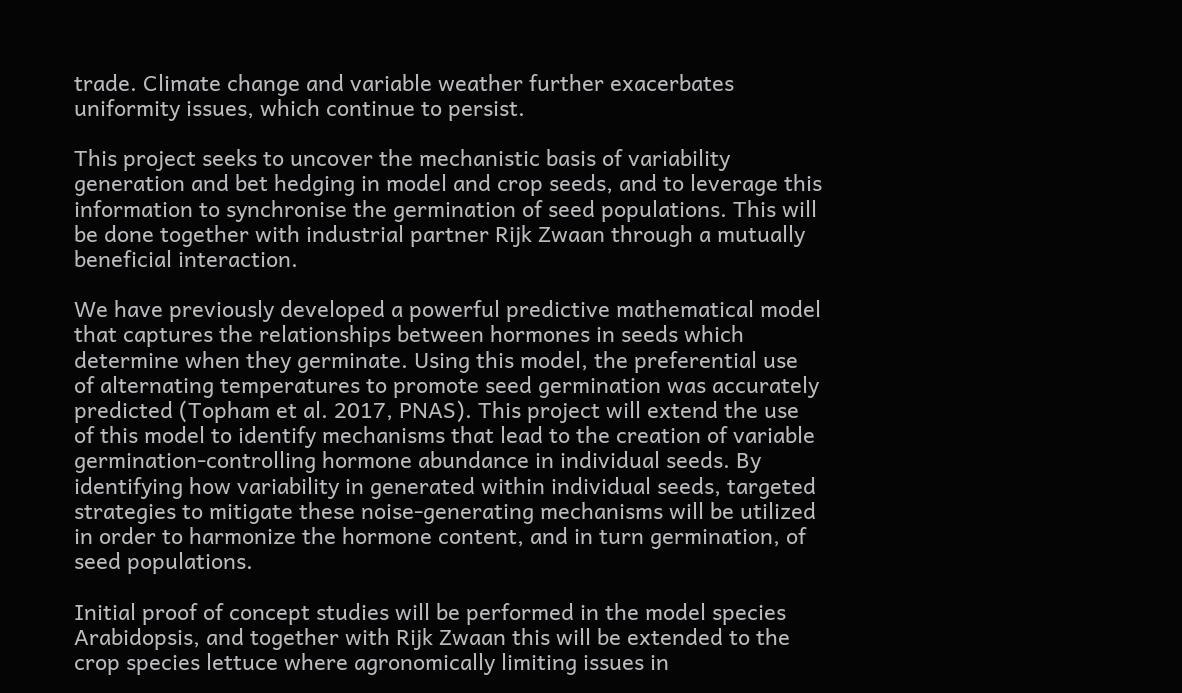trade. Climate change and variable weather further exacerbates uniformity issues, which continue to persist.

This project seeks to uncover the mechanistic basis of variability generation and bet hedging in model and crop seeds, and to leverage this information to synchronise the germination of seed populations. This will be done together with industrial partner Rijk Zwaan through a mutually beneficial interaction.

We have previously developed a powerful predictive mathematical model that captures the relationships between hormones in seeds which determine when they germinate. Using this model, the preferential use of alternating temperatures to promote seed germination was accurately predicted (Topham et al. 2017, PNAS). This project will extend the use of this model to identify mechanisms that lead to the creation of variable germination-controlling hormone abundance in individual seeds. By identifying how variability in generated within individual seeds, targeted strategies to mitigate these noise-generating mechanisms will be utilized in order to harmonize the hormone content, and in turn germination, of seed populations.

Initial proof of concept studies will be performed in the model species Arabidopsis, and together with Rijk Zwaan this will be extended to the crop species lettuce where agronomically limiting issues in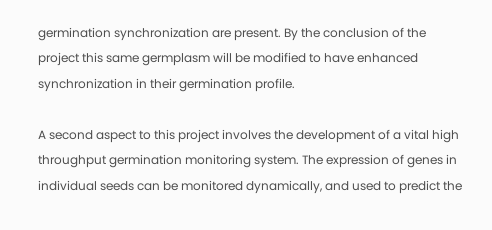germination synchronization are present. By the conclusion of the project this same germplasm will be modified to have enhanced synchronization in their germination profile.

A second aspect to this project involves the development of a vital high throughput germination monitoring system. The expression of genes in individual seeds can be monitored dynamically, and used to predict the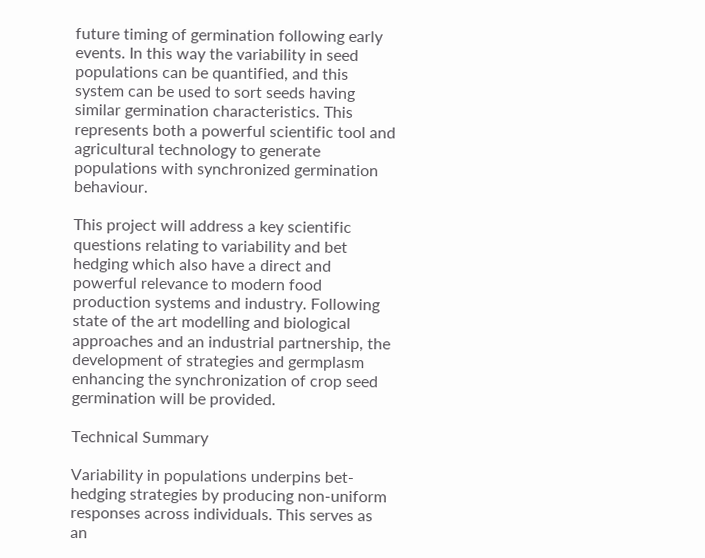future timing of germination following early events. In this way the variability in seed populations can be quantified, and this system can be used to sort seeds having similar germination characteristics. This represents both a powerful scientific tool and agricultural technology to generate populations with synchronized germination behaviour.

This project will address a key scientific questions relating to variability and bet hedging which also have a direct and powerful relevance to modern food production systems and industry. Following state of the art modelling and biological approaches and an industrial partnership, the development of strategies and germplasm enhancing the synchronization of crop seed germination will be provided.

Technical Summary

Variability in populations underpins bet-hedging strategies by producing non-uniform responses across individuals. This serves as an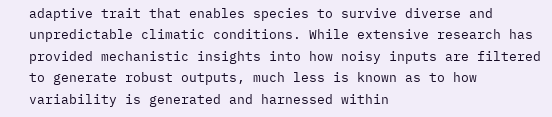adaptive trait that enables species to survive diverse and unpredictable climatic conditions. While extensive research has provided mechanistic insights into how noisy inputs are filtered to generate robust outputs, much less is known as to how variability is generated and harnessed within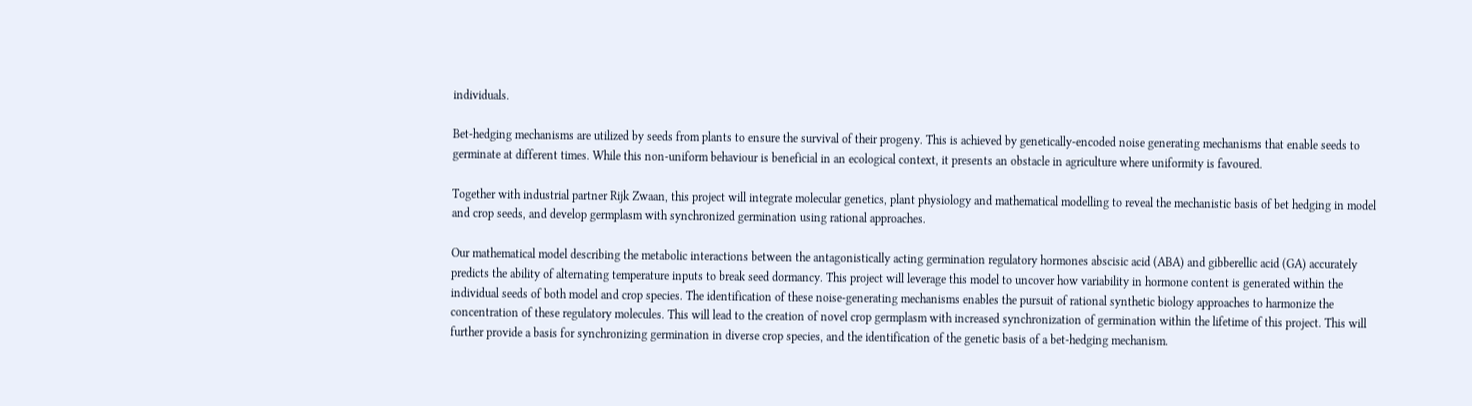individuals.

Bet-hedging mechanisms are utilized by seeds from plants to ensure the survival of their progeny. This is achieved by genetically-encoded noise generating mechanisms that enable seeds to germinate at different times. While this non-uniform behaviour is beneficial in an ecological context, it presents an obstacle in agriculture where uniformity is favoured.

Together with industrial partner Rijk Zwaan, this project will integrate molecular genetics, plant physiology and mathematical modelling to reveal the mechanistic basis of bet hedging in model and crop seeds, and develop germplasm with synchronized germination using rational approaches.

Our mathematical model describing the metabolic interactions between the antagonistically acting germination regulatory hormones abscisic acid (ABA) and gibberellic acid (GA) accurately predicts the ability of alternating temperature inputs to break seed dormancy. This project will leverage this model to uncover how variability in hormone content is generated within the individual seeds of both model and crop species. The identification of these noise-generating mechanisms enables the pursuit of rational synthetic biology approaches to harmonize the concentration of these regulatory molecules. This will lead to the creation of novel crop germplasm with increased synchronization of germination within the lifetime of this project. This will further provide a basis for synchronizing germination in diverse crop species, and the identification of the genetic basis of a bet-hedging mechanism.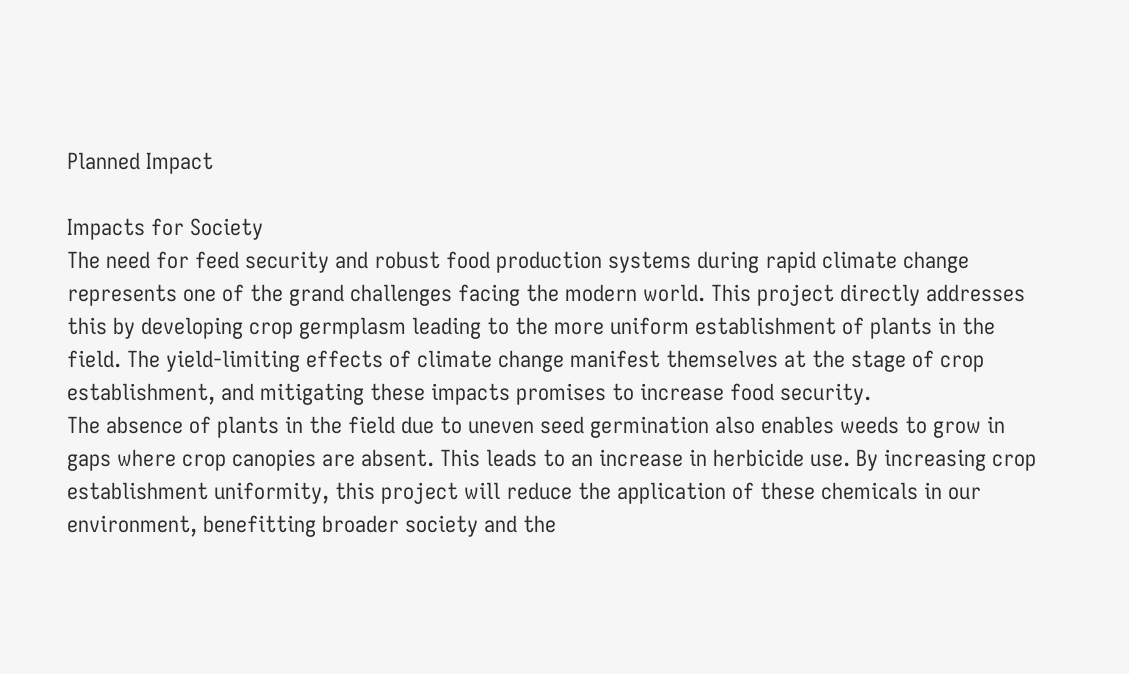Planned Impact

Impacts for Society
The need for feed security and robust food production systems during rapid climate change represents one of the grand challenges facing the modern world. This project directly addresses this by developing crop germplasm leading to the more uniform establishment of plants in the field. The yield-limiting effects of climate change manifest themselves at the stage of crop establishment, and mitigating these impacts promises to increase food security.
The absence of plants in the field due to uneven seed germination also enables weeds to grow in gaps where crop canopies are absent. This leads to an increase in herbicide use. By increasing crop establishment uniformity, this project will reduce the application of these chemicals in our environment, benefitting broader society and the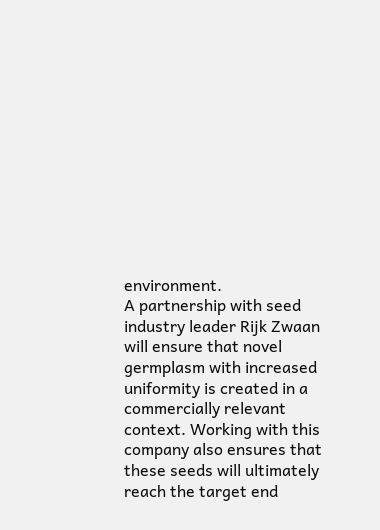environment.
A partnership with seed industry leader Rijk Zwaan will ensure that novel germplasm with increased uniformity is created in a commercially relevant context. Working with this company also ensures that these seeds will ultimately reach the target end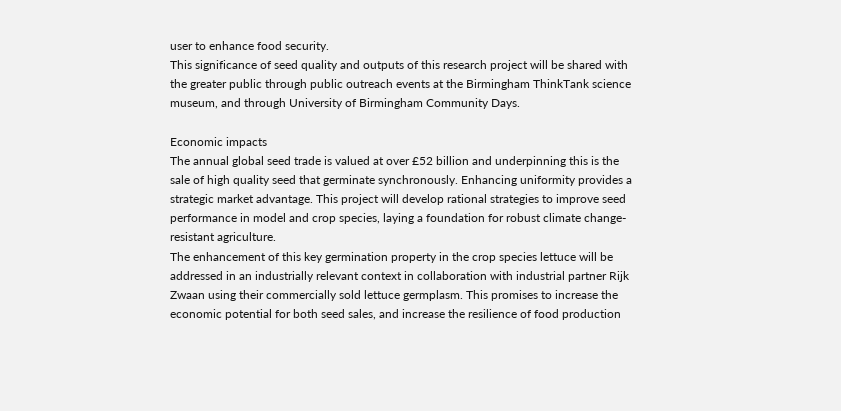user to enhance food security.
This significance of seed quality and outputs of this research project will be shared with the greater public through public outreach events at the Birmingham ThinkTank science museum, and through University of Birmingham Community Days.

Economic impacts
The annual global seed trade is valued at over £52 billion and underpinning this is the sale of high quality seed that germinate synchronously. Enhancing uniformity provides a strategic market advantage. This project will develop rational strategies to improve seed performance in model and crop species, laying a foundation for robust climate change-resistant agriculture.
The enhancement of this key germination property in the crop species lettuce will be addressed in an industrially relevant context in collaboration with industrial partner Rijk Zwaan using their commercially sold lettuce germplasm. This promises to increase the economic potential for both seed sales, and increase the resilience of food production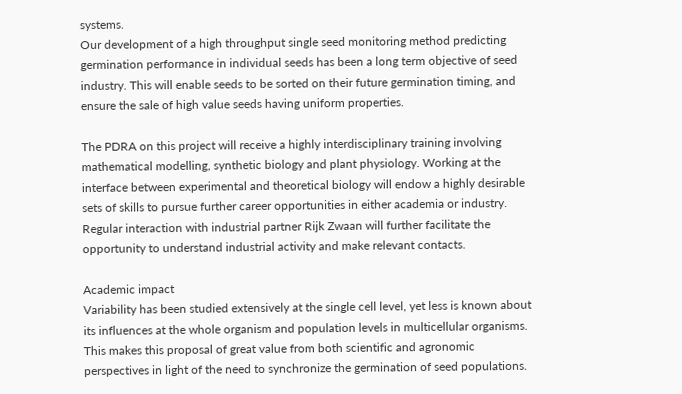systems.
Our development of a high throughput single seed monitoring method predicting germination performance in individual seeds has been a long term objective of seed industry. This will enable seeds to be sorted on their future germination timing, and ensure the sale of high value seeds having uniform properties.

The PDRA on this project will receive a highly interdisciplinary training involving mathematical modelling, synthetic biology and plant physiology. Working at the interface between experimental and theoretical biology will endow a highly desirable sets of skills to pursue further career opportunities in either academia or industry. Regular interaction with industrial partner Rijk Zwaan will further facilitate the opportunity to understand industrial activity and make relevant contacts.

Academic impact
Variability has been studied extensively at the single cell level, yet less is known about its influences at the whole organism and population levels in multicellular organisms. This makes this proposal of great value from both scientific and agronomic perspectives in light of the need to synchronize the germination of seed populations.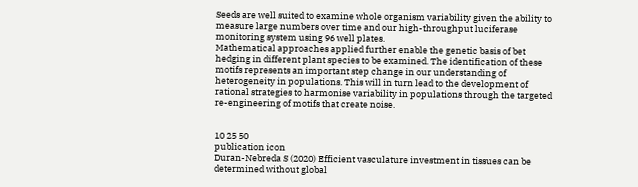Seeds are well suited to examine whole organism variability given the ability to measure large numbers over time and our high-throughput luciferase monitoring system using 96 well plates.
Mathematical approaches applied further enable the genetic basis of bet hedging in different plant species to be examined. The identification of these motifs represents an important step change in our understanding of heterogeneity in populations. This will in turn lead to the development of rational strategies to harmonise variability in populations through the targeted re-engineering of motifs that create noise.


10 25 50
publication icon
Duran-Nebreda S (2020) Efficient vasculature investment in tissues can be determined without global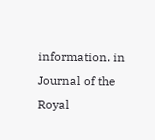information. in Journal of the Royal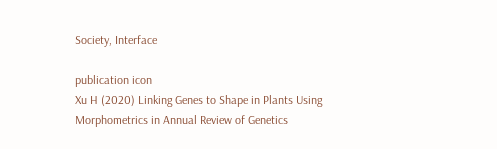Society, Interface

publication icon
Xu H (2020) Linking Genes to Shape in Plants Using Morphometrics in Annual Review of Genetics